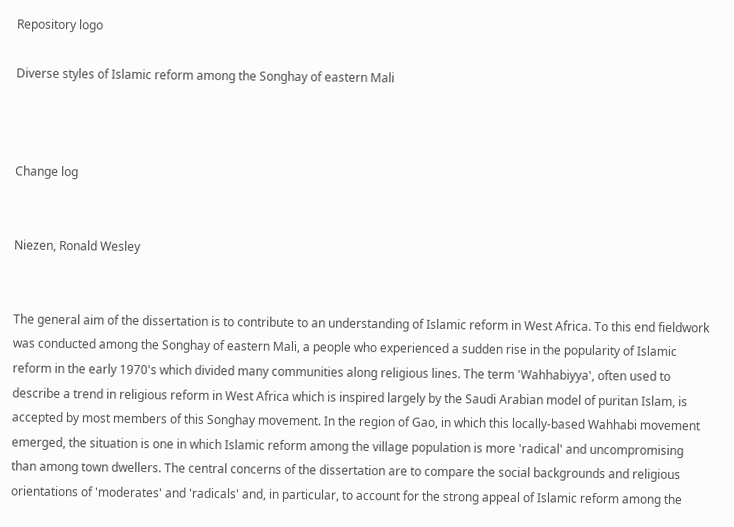Repository logo

Diverse styles of Islamic reform among the Songhay of eastern Mali



Change log


Niezen, Ronald Wesley


The general aim of the dissertation is to contribute to an understanding of Islamic reform in West Africa. To this end fieldwork was conducted among the Songhay of eastern Mali, a people who experienced a sudden rise in the popularity of Islamic reform in the early 1970's which divided many communities along religious lines. The term 'Wahhabiyya', often used to describe a trend in religious reform in West Africa which is inspired largely by the Saudi Arabian model of puritan Islam, is accepted by most members of this Songhay movement. In the region of Gao, in which this locally-based Wahhabi movement emerged, the situation is one in which Islamic reform among the village population is more 'radical' and uncompromising than among town dwellers. The central concerns of the dissertation are to compare the social backgrounds and religious orientations of 'moderates' and 'radicals' and, in particular, to account for the strong appeal of Islamic reform among the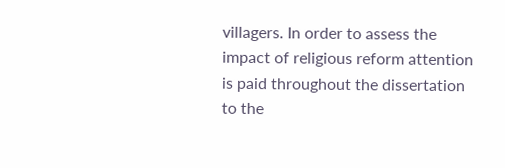villagers. In order to assess the impact of religious reform attention is paid throughout the dissertation to the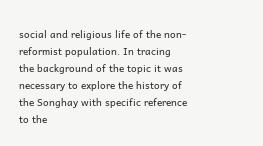social and religious life of the non-reformist population. In tracing the background of the topic it was necessary to explore the history of the Songhay with specific reference to the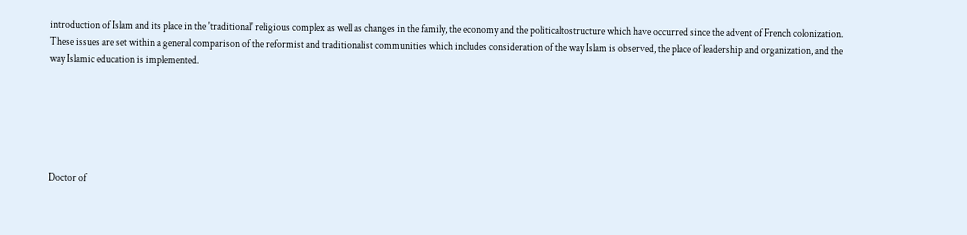introduction of Islam and its place in the 'traditional' religious complex as well as changes in the family, the economy and the politicaltostructure which have occurred since the advent of French colonization. These issues are set within a general comparison of the reformist and traditionalist communities which includes consideration of the way Islam is observed, the place of leadership and organization, and the way Islamic education is implemented.






Doctor of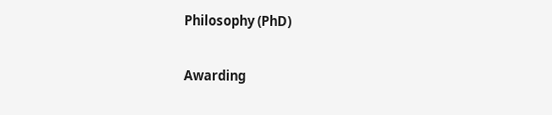Philosophy (PhD)

Awarding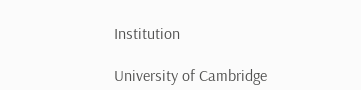Institution

University of Cambridge